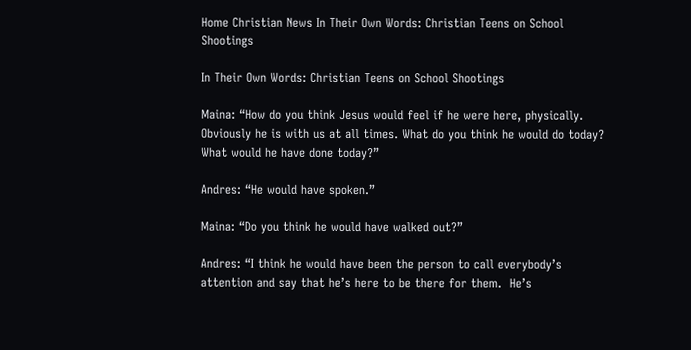Home Christian News In Their Own Words: Christian Teens on School Shootings

In Their Own Words: Christian Teens on School Shootings

Maina: “How do you think Jesus would feel if he were here, physically.  Obviously he is with us at all times. What do you think he would do today? What would he have done today?”

Andres: “He would have spoken.”

Maina: “Do you think he would have walked out?”

Andres: “I think he would have been the person to call everybody’s attention and say that he’s here to be there for them.  He’s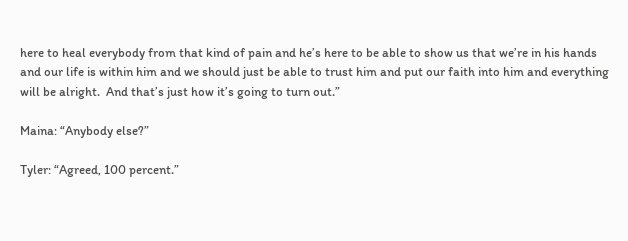here to heal everybody from that kind of pain and he’s here to be able to show us that we’re in his hands and our life is within him and we should just be able to trust him and put our faith into him and everything will be alright.  And that’s just how it’s going to turn out.”

Maina: “Anybody else?”

Tyler: “Agreed, 100 percent.”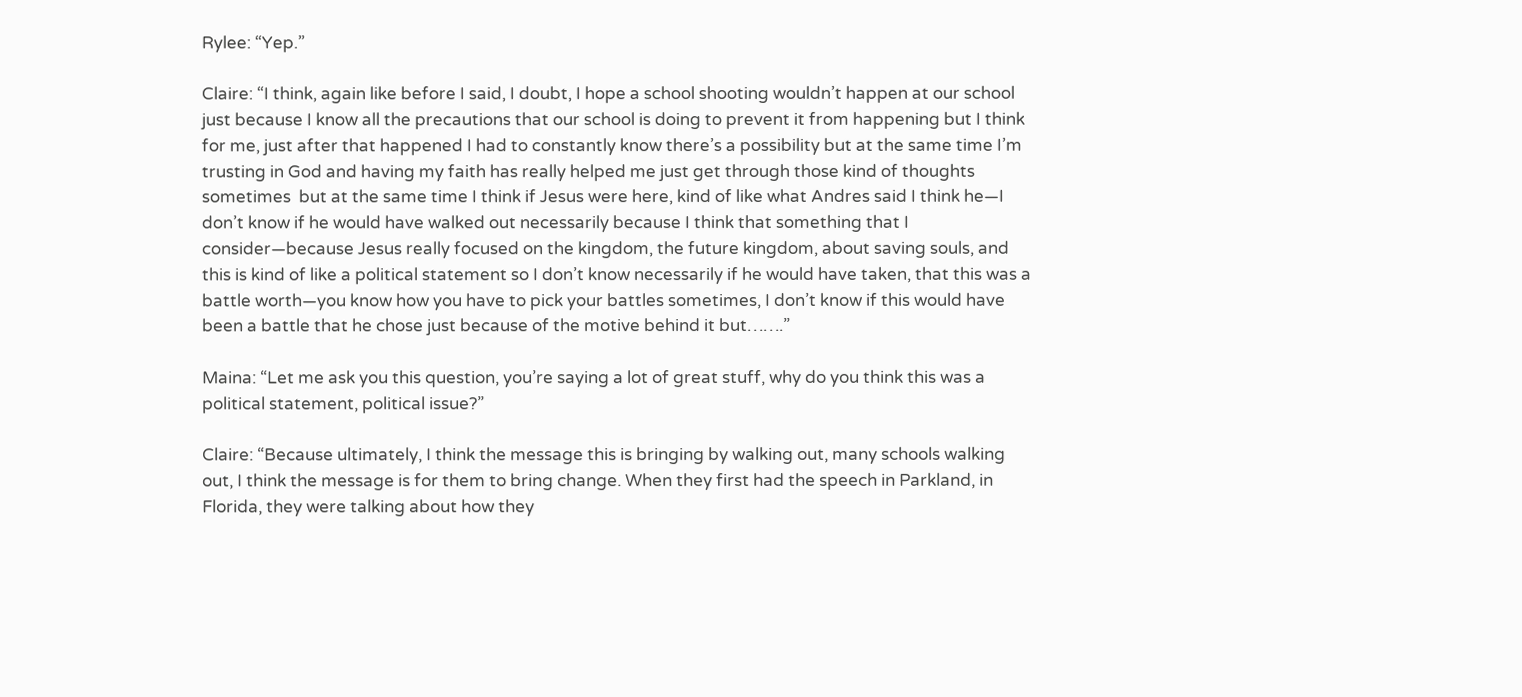Rylee: “Yep.”

Claire: “I think, again like before I said, I doubt, I hope a school shooting wouldn’t happen at our school just because I know all the precautions that our school is doing to prevent it from happening but I think for me, just after that happened I had to constantly know there’s a possibility but at the same time I’m trusting in God and having my faith has really helped me just get through those kind of thoughts sometimes  but at the same time I think if Jesus were here, kind of like what Andres said I think he—I don’t know if he would have walked out necessarily because I think that something that I consider—because Jesus really focused on the kingdom, the future kingdom, about saving souls, and this is kind of like a political statement so I don’t know necessarily if he would have taken, that this was a battle worth—you know how you have to pick your battles sometimes, I don’t know if this would have been a battle that he chose just because of the motive behind it but…….”

Maina: “Let me ask you this question, you’re saying a lot of great stuff, why do you think this was a political statement, political issue?”

Claire: “Because ultimately, I think the message this is bringing by walking out, many schools walking out, I think the message is for them to bring change. When they first had the speech in Parkland, in Florida, they were talking about how they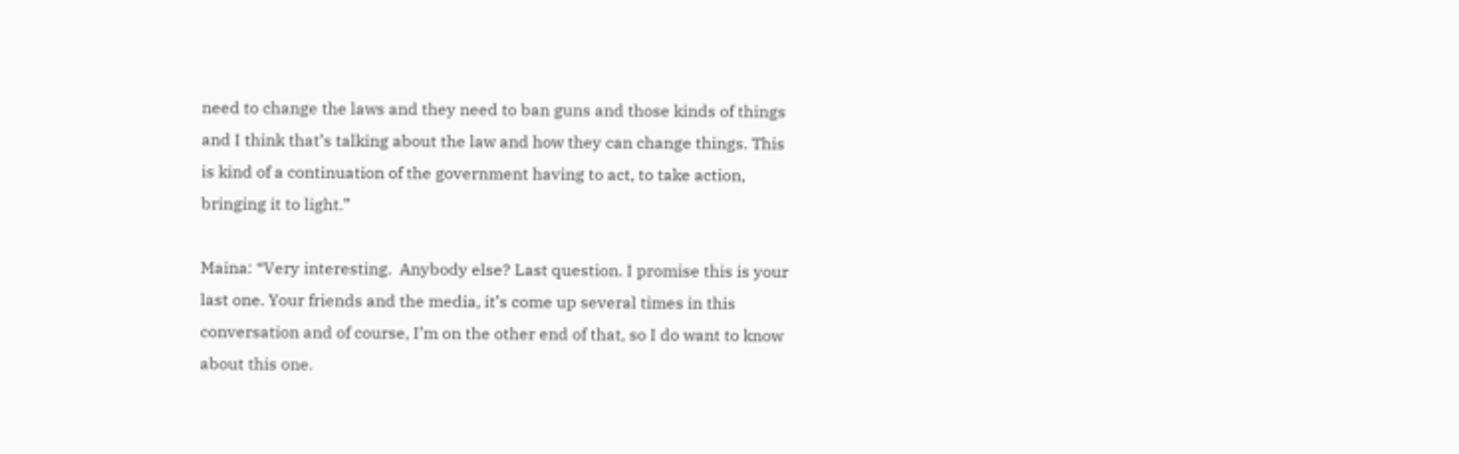need to change the laws and they need to ban guns and those kinds of things and I think that’s talking about the law and how they can change things. This is kind of a continuation of the government having to act, to take action, bringing it to light.”

Maina: “Very interesting.  Anybody else? Last question. I promise this is your last one. Your friends and the media, it’s come up several times in this conversation and of course, I’m on the other end of that, so I do want to know about this one.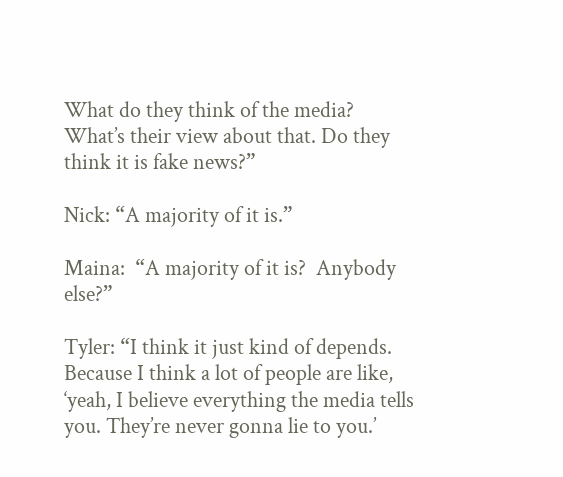What do they think of the media? What’s their view about that. Do they think it is fake news?”

Nick: “A majority of it is.”

Maina:  “A majority of it is?  Anybody else?”

Tyler: “I think it just kind of depends.  Because I think a lot of people are like, ‘yeah, I believe everything the media tells you. They’re never gonna lie to you.’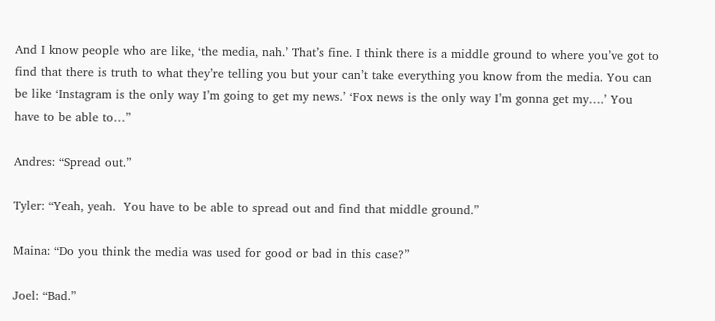And I know people who are like, ‘the media, nah.’ That’s fine. I think there is a middle ground to where you’ve got to find that there is truth to what they’re telling you but your can’t take everything you know from the media. You can be like ‘Instagram is the only way I’m going to get my news.’ ‘Fox news is the only way I’m gonna get my….’ You have to be able to…”

Andres: “Spread out.”

Tyler: “Yeah, yeah.  You have to be able to spread out and find that middle ground.”

Maina: “Do you think the media was used for good or bad in this case?”

Joel: “Bad.”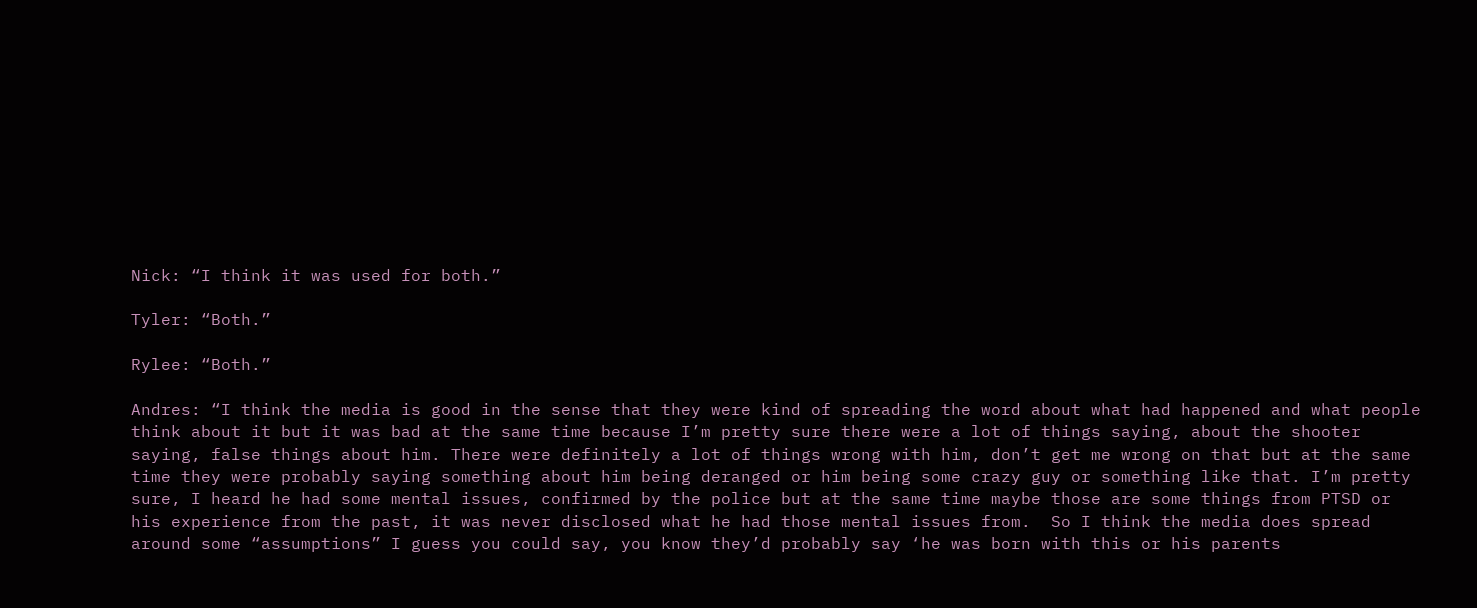Nick: “I think it was used for both.”

Tyler: “Both.”

Rylee: “Both.”

Andres: “I think the media is good in the sense that they were kind of spreading the word about what had happened and what people think about it but it was bad at the same time because I’m pretty sure there were a lot of things saying, about the shooter saying, false things about him. There were definitely a lot of things wrong with him, don’t get me wrong on that but at the same time they were probably saying something about him being deranged or him being some crazy guy or something like that. I’m pretty sure, I heard he had some mental issues, confirmed by the police but at the same time maybe those are some things from PTSD or his experience from the past, it was never disclosed what he had those mental issues from.  So I think the media does spread around some “assumptions” I guess you could say, you know they’d probably say ‘he was born with this or his parents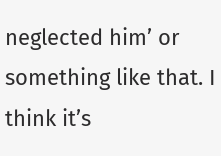neglected him’ or something like that. I think it’s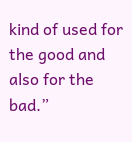kind of used for the good and also for the bad.”